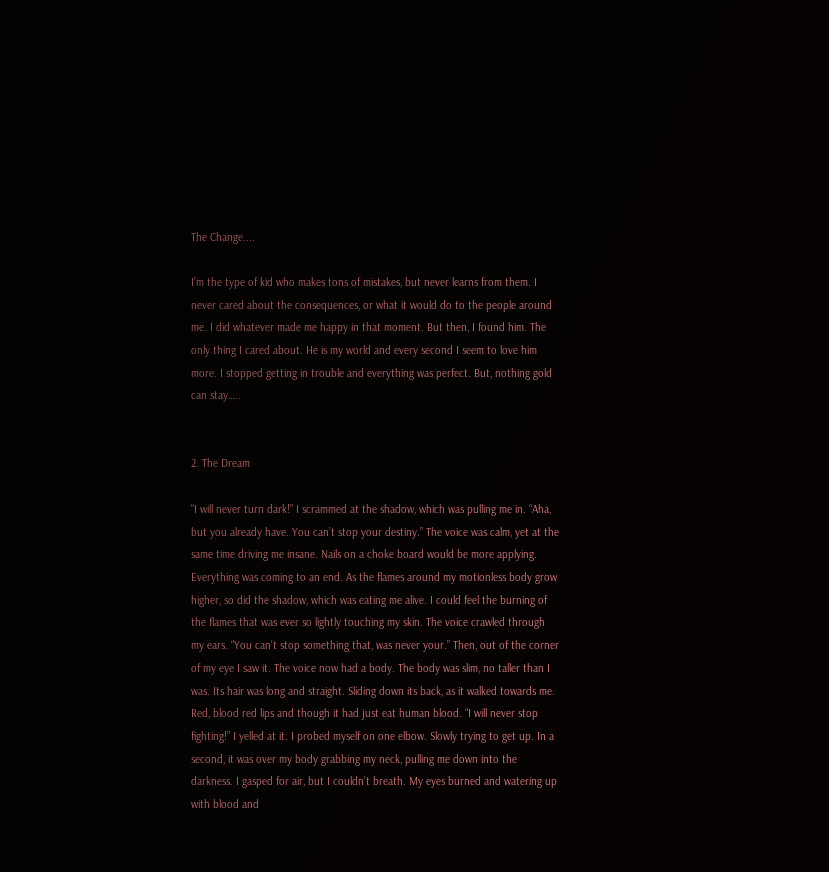The Change....

I’m the type of kid who makes tons of mistakes, but never learns from them. I never cared about the consequences, or what it would do to the people around me. I did whatever made me happy in that moment. But then, I found him. The only thing I cared about. He is my world and every second I seem to love him more. I stopped getting in trouble and everything was perfect. But, nothing gold can stay…..


2. The Dream

"I will never turn dark!” I scrammed at the shadow, which was pulling me in. “Aha, but you already have. You can’t stop your destiny.” The voice was calm, yet at the same time driving me insane. Nails on a choke board would be more applying. Everything was coming to an end. As the flames around my motionless body grow higher, so did the shadow, which was eating me alive. I could feel the burning of the flames that was ever so lightly touching my skin. The voice crawled through my ears. “You can’t stop something that, was never your.” Then, out of the corner of my eye I saw it. The voice now had a body. The body was slim, no taller than I was. Its hair was long and straight. Sliding down its back, as it walked towards me. Red, blood red lips and though it had just eat human blood. “I will never stop fighting!” I yelled at it. I probed myself on one elbow. Slowly trying to get up. In a second, it was over my body grabbing my neck, pulling me down into the darkness. I gasped for air, but I couldn’t breath. My eyes burned and watering up with blood and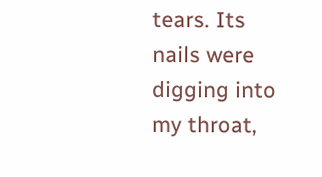tears. Its nails were digging into my throat,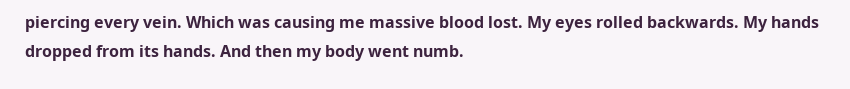piercing every vein. Which was causing me massive blood lost. My eyes rolled backwards. My hands dropped from its hands. And then my body went numb.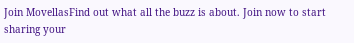Join MovellasFind out what all the buzz is about. Join now to start sharing your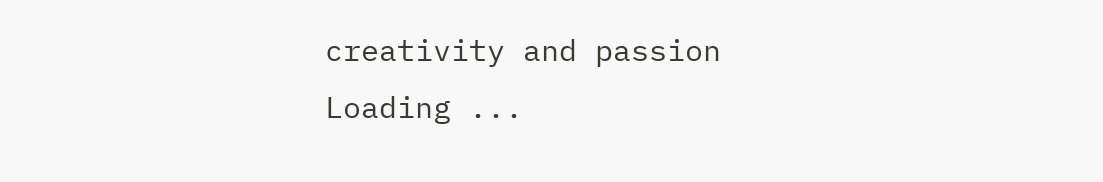creativity and passion
Loading ...